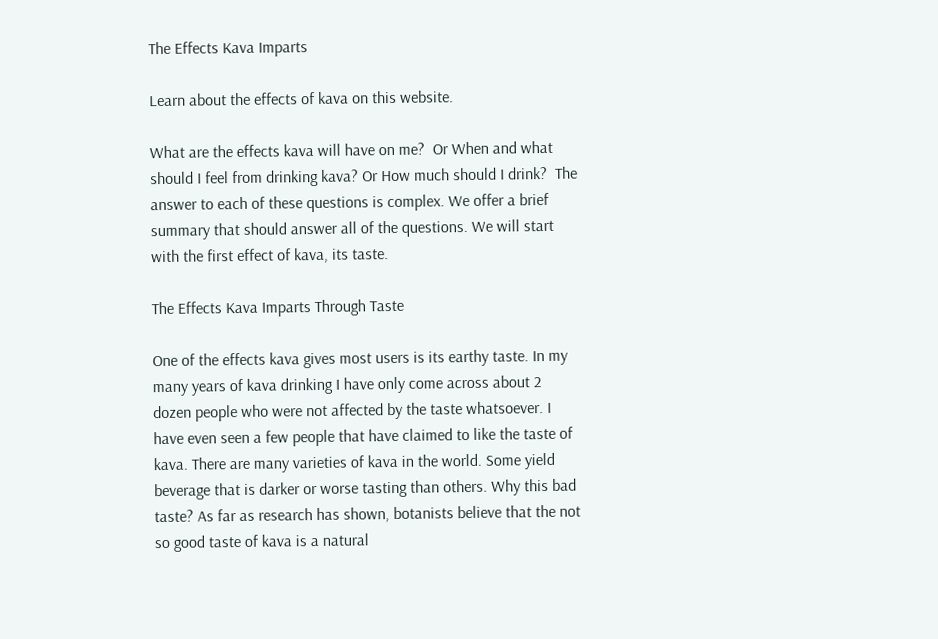The Effects Kava Imparts

Learn about the effects of kava on this website.

What are the effects kava will have on me?  Or When and what should I feel from drinking kava? Or How much should I drink?  The answer to each of these questions is complex. We offer a brief summary that should answer all of the questions. We will start with the first effect of kava, its taste.

The Effects Kava Imparts Through Taste

One of the effects kava gives most users is its earthy taste. In my many years of kava drinking I have only come across about 2 dozen people who were not affected by the taste whatsoever. I have even seen a few people that have claimed to like the taste of kava. There are many varieties of kava in the world. Some yield beverage that is darker or worse tasting than others. Why this bad taste? As far as research has shown, botanists believe that the not so good taste of kava is a natural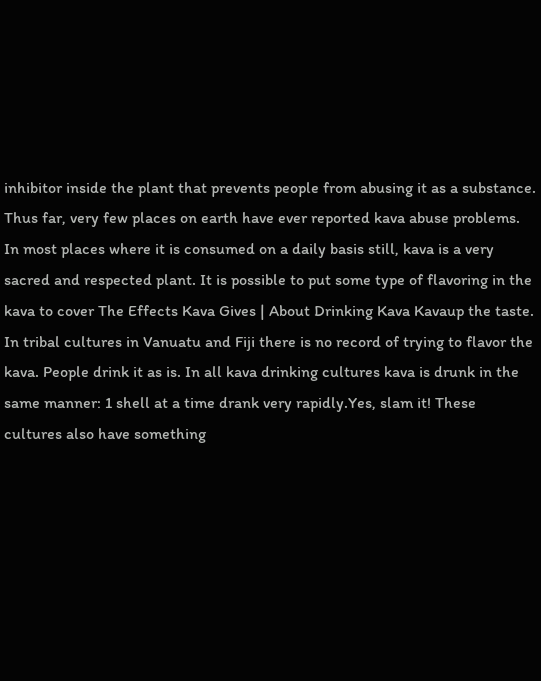inhibitor inside the plant that prevents people from abusing it as a substance. Thus far, very few places on earth have ever reported kava abuse problems. In most places where it is consumed on a daily basis still, kava is a very sacred and respected plant. It is possible to put some type of flavoring in the kava to cover The Effects Kava Gives | About Drinking Kava Kavaup the taste. In tribal cultures in Vanuatu and Fiji there is no record of trying to flavor the kava. People drink it as is. In all kava drinking cultures kava is drunk in the same manner: 1 shell at a time drank very rapidly.Yes, slam it! These cultures also have something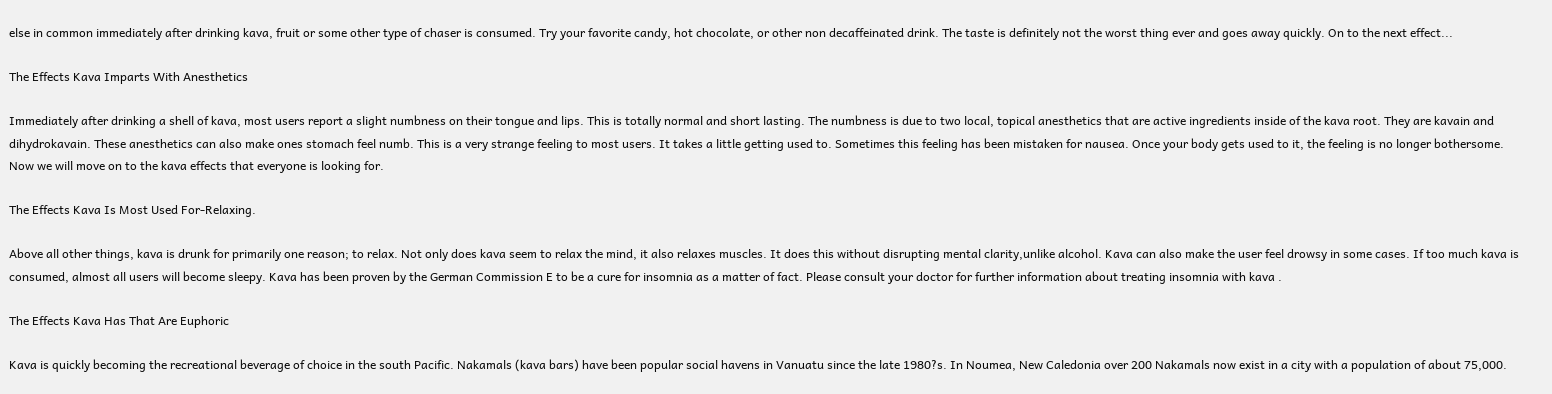else in common immediately after drinking kava, fruit or some other type of chaser is consumed. Try your favorite candy, hot chocolate, or other non decaffeinated drink. The taste is definitely not the worst thing ever and goes away quickly. On to the next effect...

The Effects Kava Imparts With Anesthetics

Immediately after drinking a shell of kava, most users report a slight numbness on their tongue and lips. This is totally normal and short lasting. The numbness is due to two local, topical anesthetics that are active ingredients inside of the kava root. They are kavain and dihydrokavain. These anesthetics can also make ones stomach feel numb. This is a very strange feeling to most users. It takes a little getting used to. Sometimes this feeling has been mistaken for nausea. Once your body gets used to it, the feeling is no longer bothersome. Now we will move on to the kava effects that everyone is looking for.

The Effects Kava Is Most Used For-Relaxing.

Above all other things, kava is drunk for primarily one reason; to relax. Not only does kava seem to relax the mind, it also relaxes muscles. It does this without disrupting mental clarity,unlike alcohol. Kava can also make the user feel drowsy in some cases. If too much kava is consumed, almost all users will become sleepy. Kava has been proven by the German Commission E to be a cure for insomnia as a matter of fact. Please consult your doctor for further information about treating insomnia with kava .

The Effects Kava Has That Are Euphoric

Kava is quickly becoming the recreational beverage of choice in the south Pacific. Nakamals (kava bars) have been popular social havens in Vanuatu since the late 1980?s. In Noumea, New Caledonia over 200 Nakamals now exist in a city with a population of about 75,000.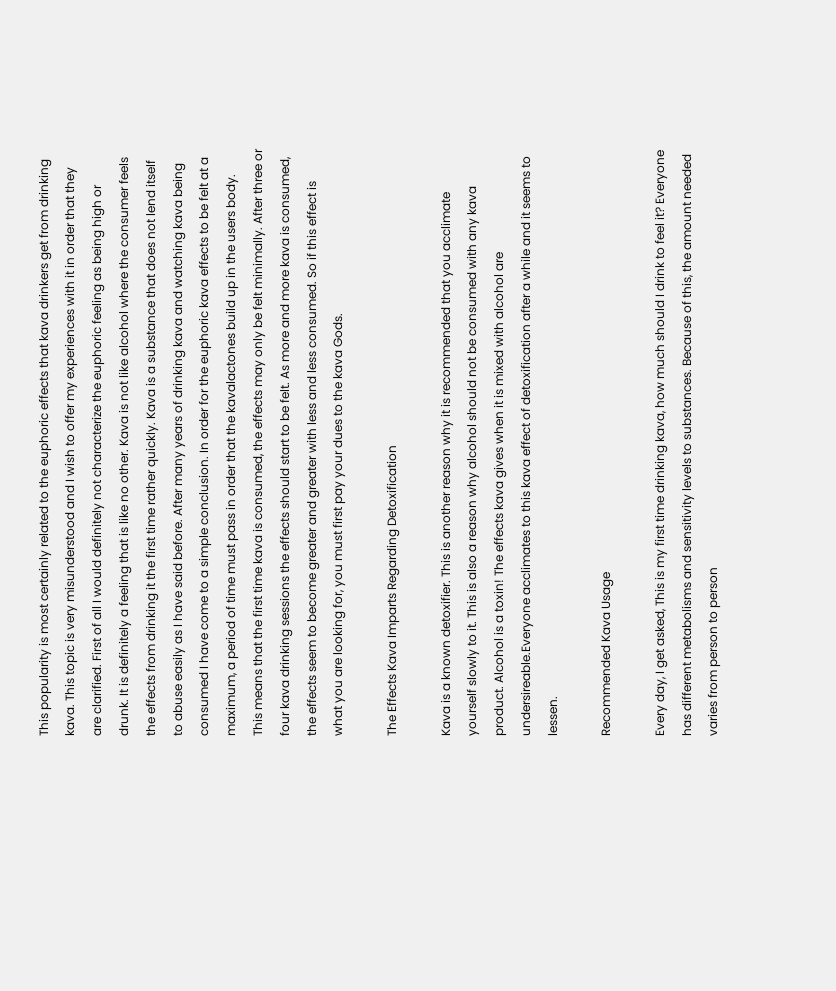This popularity is most certainly related to the euphoric effects that kava drinkers get from drinking kava. This topic is very misunderstood and I wish to offer my experiences with it in order that they are clarified. First of all I would definitely not characterize the euphoric feeling as being high or drunk. It is definitely a feeling that is like no other. Kava is not like alcohol where the consumer feels the effects from drinking it the first time rather quickly. Kava is a substance that does not lend itself to abuse easily as I have said before. After many years of drinking kava and watching kava being consumed I have come to a simple conclusion. In order for the euphoric kava effects to be felt at a maximum, a period of time must pass in order that the kavalactones build up in the users body. This means that the first time kava is consumed, the effects may only be felt minimally. After three or four kava drinking sessions the effects should start to be felt. As more and more kava is consumed, the effects seem to become greater and greater with less and less consumed. So if this effect is what you are looking for, you must first pay your dues to the kava Gods.

The Effects Kava Imparts Regarding Detoxification

Kava is a known detoxifier. This is another reason why it is recommended that you acclimate yourself slowly to it. This is also a reason why alcohol should not be consumed with any kava product. Alcohol is a toxin! The effects kava gives when it is mixed with alcohol are undersireable.Everyone acclimates to this kava effect of detoxification after a while and it seems to lessen.

Recommended Kava Usage

Every day, I get asked, This is my first time drinking kava, how much should I drink to feel it? Everyone has different metabolisms and sensitivity levels to substances. Because of this, the amount needed varies from person to person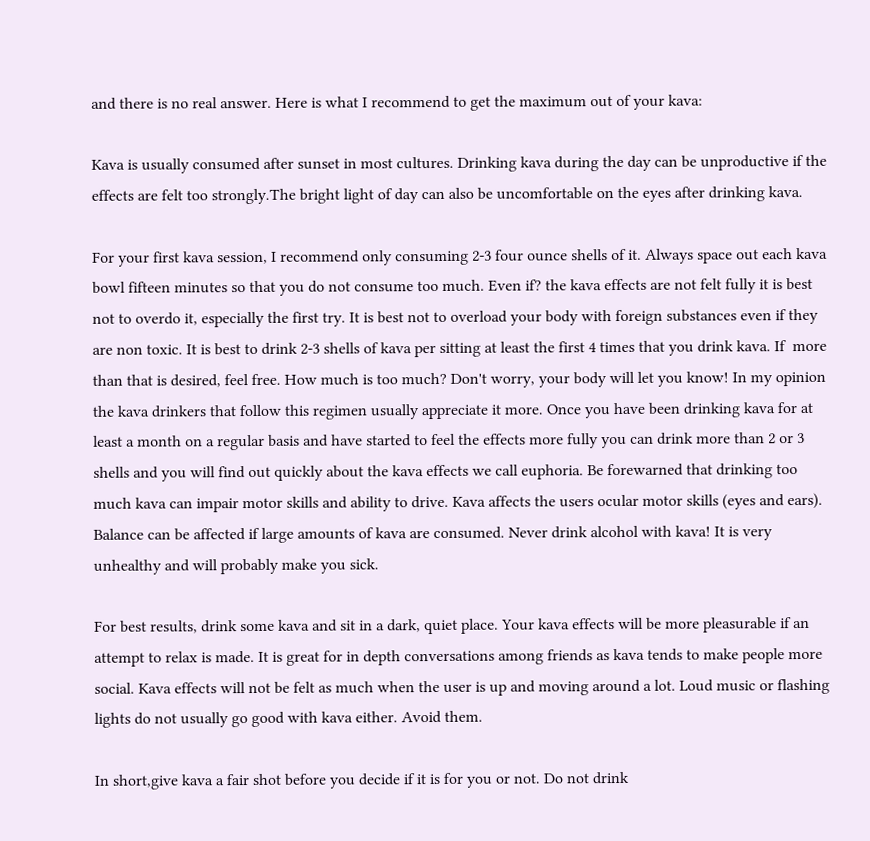and there is no real answer. Here is what I recommend to get the maximum out of your kava:

Kava is usually consumed after sunset in most cultures. Drinking kava during the day can be unproductive if the effects are felt too strongly.The bright light of day can also be uncomfortable on the eyes after drinking kava.

For your first kava session, I recommend only consuming 2-3 four ounce shells of it. Always space out each kava bowl fifteen minutes so that you do not consume too much. Even if? the kava effects are not felt fully it is best not to overdo it, especially the first try. It is best not to overload your body with foreign substances even if they are non toxic. It is best to drink 2-3 shells of kava per sitting at least the first 4 times that you drink kava. If  more than that is desired, feel free. How much is too much? Don't worry, your body will let you know! In my opinion the kava drinkers that follow this regimen usually appreciate it more. Once you have been drinking kava for at least a month on a regular basis and have started to feel the effects more fully you can drink more than 2 or 3 shells and you will find out quickly about the kava effects we call euphoria. Be forewarned that drinking too much kava can impair motor skills and ability to drive. Kava affects the users ocular motor skills (eyes and ears). Balance can be affected if large amounts of kava are consumed. Never drink alcohol with kava! It is very unhealthy and will probably make you sick.

For best results, drink some kava and sit in a dark, quiet place. Your kava effects will be more pleasurable if an attempt to relax is made. It is great for in depth conversations among friends as kava tends to make people more social. Kava effects will not be felt as much when the user is up and moving around a lot. Loud music or flashing lights do not usually go good with kava either. Avoid them.

In short,give kava a fair shot before you decide if it is for you or not. Do not drink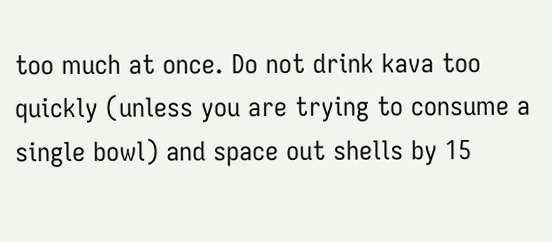too much at once. Do not drink kava too quickly (unless you are trying to consume a single bowl) and space out shells by 15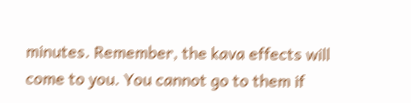minutes. Remember, the kava effects will come to you. You cannot go to them if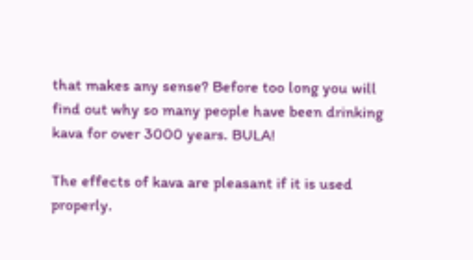that makes any sense? Before too long you will find out why so many people have been drinking kava for over 3000 years. BULA!

The effects of kava are pleasant if it is used properly.